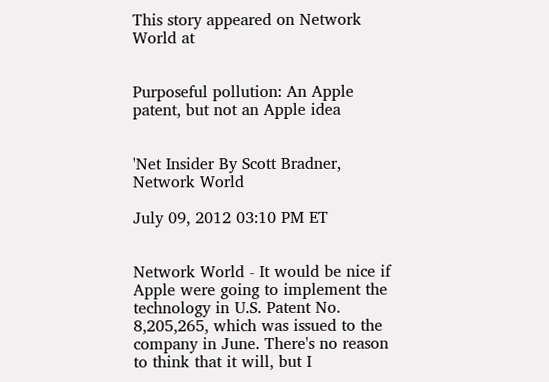This story appeared on Network World at


Purposeful pollution: An Apple patent, but not an Apple idea


'Net Insider By Scott Bradner, Network World

July 09, 2012 03:10 PM ET


Network World - It would be nice if Apple were going to implement the technology in U.S. Patent No. 8,205,265, which was issued to the company in June. There's no reason to think that it will, but I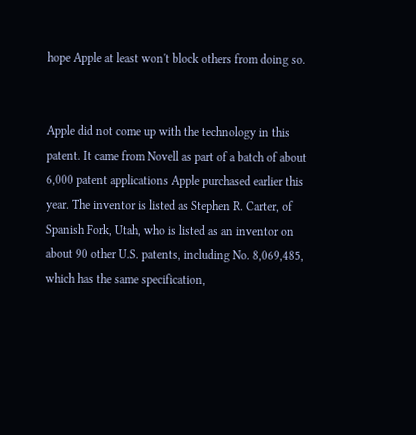hope Apple at least won't block others from doing so.


Apple did not come up with the technology in this patent. It came from Novell as part of a batch of about 6,000 patent applications Apple purchased earlier this year. The inventor is listed as Stephen R. Carter, of Spanish Fork, Utah, who is listed as an inventor on about 90 other U.S. patents, including No. 8,069,485, which has the same specification,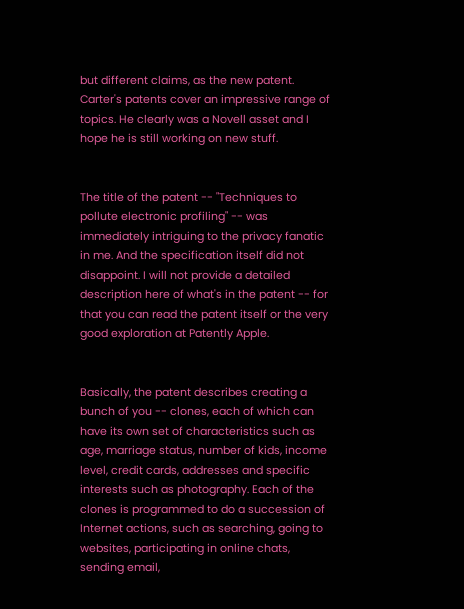but different claims, as the new patent. Carter's patents cover an impressive range of topics. He clearly was a Novell asset and I hope he is still working on new stuff.


The title of the patent -- "Techniques to pollute electronic profiling" -- was immediately intriguing to the privacy fanatic in me. And the specification itself did not disappoint. I will not provide a detailed description here of what's in the patent -- for that you can read the patent itself or the very good exploration at Patently Apple.


Basically, the patent describes creating a bunch of you -- clones, each of which can have its own set of characteristics such as age, marriage status, number of kids, income level, credit cards, addresses and specific interests such as photography. Each of the clones is programmed to do a succession of Internet actions, such as searching, going to websites, participating in online chats, sending email,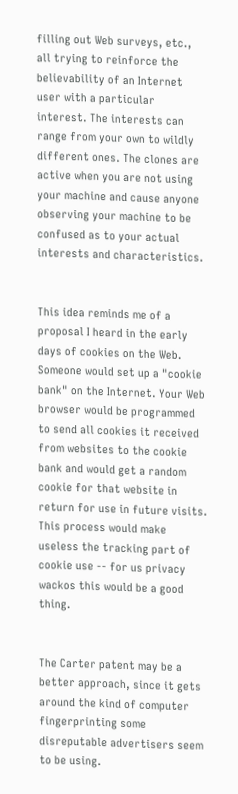filling out Web surveys, etc., all trying to reinforce the believability of an Internet user with a particular interest. The interests can range from your own to wildly different ones. The clones are active when you are not using your machine and cause anyone observing your machine to be confused as to your actual interests and characteristics.


This idea reminds me of a proposal I heard in the early days of cookies on the Web. Someone would set up a "cookie bank" on the Internet. Your Web browser would be programmed to send all cookies it received from websites to the cookie bank and would get a random cookie for that website in return for use in future visits. This process would make useless the tracking part of cookie use -- for us privacy wackos this would be a good thing.


The Carter patent may be a better approach, since it gets around the kind of computer fingerprinting some disreputable advertisers seem to be using.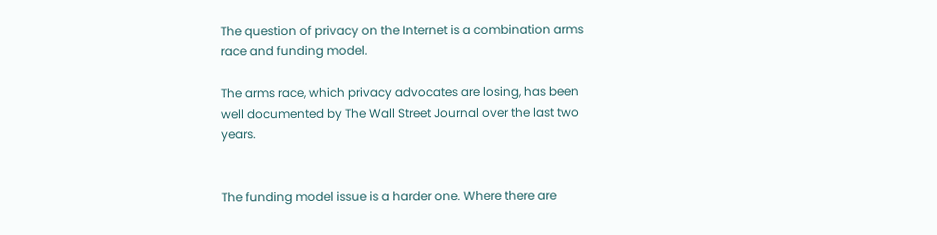The question of privacy on the Internet is a combination arms race and funding model.

The arms race, which privacy advocates are losing, has been well documented by The Wall Street Journal over the last two years.


The funding model issue is a harder one. Where there are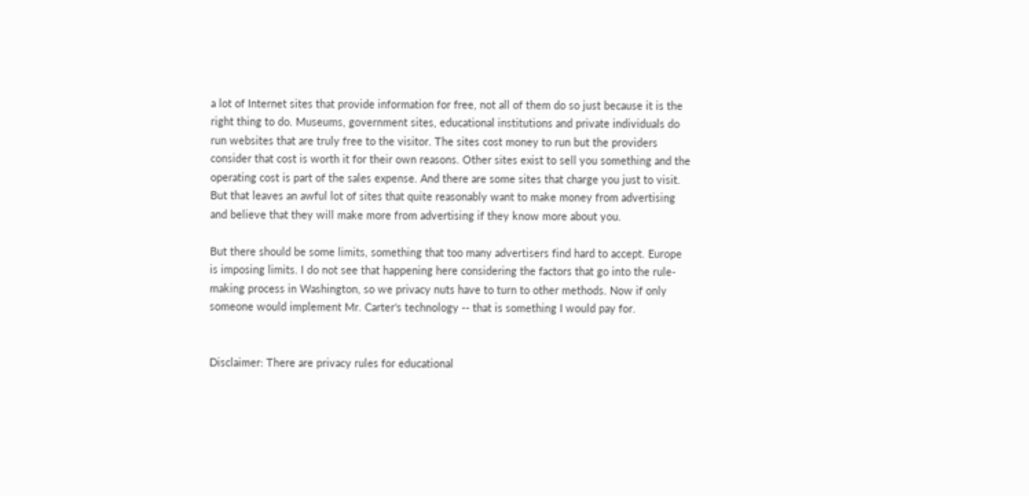a lot of Internet sites that provide information for free, not all of them do so just because it is the right thing to do. Museums, government sites, educational institutions and private individuals do run websites that are truly free to the visitor. The sites cost money to run but the providers consider that cost is worth it for their own reasons. Other sites exist to sell you something and the operating cost is part of the sales expense. And there are some sites that charge you just to visit. But that leaves an awful lot of sites that quite reasonably want to make money from advertising and believe that they will make more from advertising if they know more about you.

But there should be some limits, something that too many advertisers find hard to accept. Europe is imposing limits. I do not see that happening here considering the factors that go into the rule-making process in Washington, so we privacy nuts have to turn to other methods. Now if only someone would implement Mr. Carter's technology -- that is something I would pay for.


Disclaimer: There are privacy rules for educational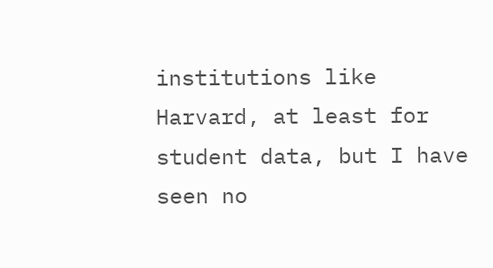institutions like Harvard, at least for student data, but I have seen no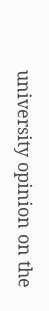university opinion on the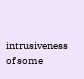intrusiveness of some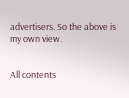advertisers. So the above is my own view.


All contents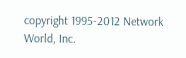copyright 1995-2012 Network World, Inc.